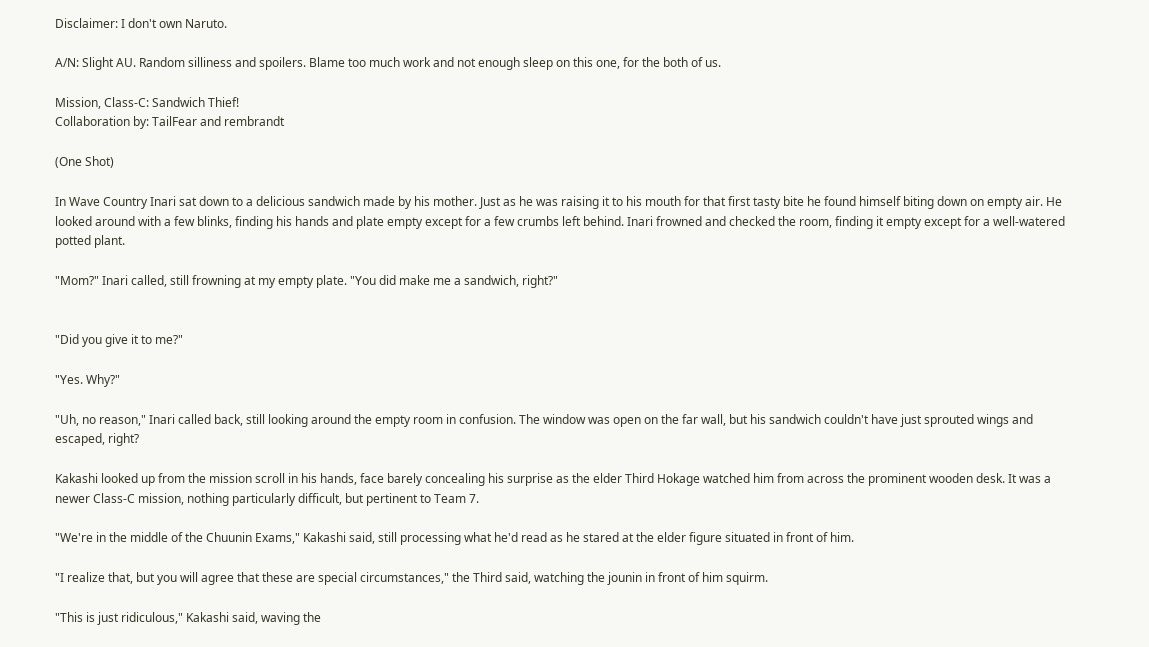Disclaimer: I don't own Naruto.

A/N: Slight AU. Random silliness and spoilers. Blame too much work and not enough sleep on this one, for the both of us.

Mission, Class-C: Sandwich Thief!
Collaboration by: TailFear and rembrandt

(One Shot)

In Wave Country Inari sat down to a delicious sandwich made by his mother. Just as he was raising it to his mouth for that first tasty bite he found himself biting down on empty air. He looked around with a few blinks, finding his hands and plate empty except for a few crumbs left behind. Inari frowned and checked the room, finding it empty except for a well-watered potted plant.

"Mom?" Inari called, still frowning at my empty plate. "You did make me a sandwich, right?"


"Did you give it to me?"

"Yes. Why?"

"Uh, no reason," Inari called back, still looking around the empty room in confusion. The window was open on the far wall, but his sandwich couldn't have just sprouted wings and escaped, right?

Kakashi looked up from the mission scroll in his hands, face barely concealing his surprise as the elder Third Hokage watched him from across the prominent wooden desk. It was a newer Class-C mission, nothing particularly difficult, but pertinent to Team 7.

"We're in the middle of the Chuunin Exams," Kakashi said, still processing what he'd read as he stared at the elder figure situated in front of him.

"I realize that, but you will agree that these are special circumstances," the Third said, watching the jounin in front of him squirm.

"This is just ridiculous," Kakashi said, waving the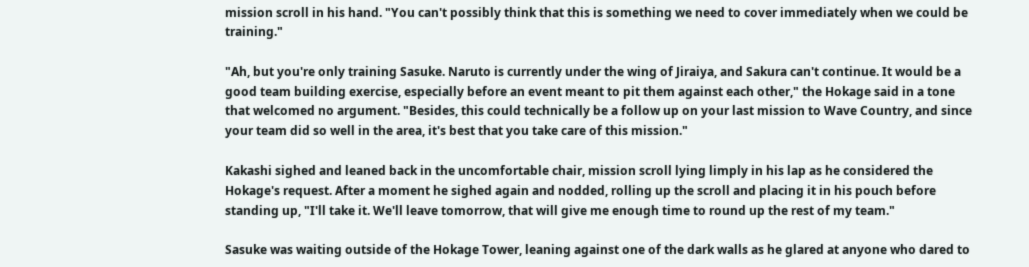mission scroll in his hand. "You can't possibly think that this is something we need to cover immediately when we could be training."

"Ah, but you're only training Sasuke. Naruto is currently under the wing of Jiraiya, and Sakura can't continue. It would be a good team building exercise, especially before an event meant to pit them against each other," the Hokage said in a tone that welcomed no argument. "Besides, this could technically be a follow up on your last mission to Wave Country, and since your team did so well in the area, it's best that you take care of this mission."

Kakashi sighed and leaned back in the uncomfortable chair, mission scroll lying limply in his lap as he considered the Hokage's request. After a moment he sighed again and nodded, rolling up the scroll and placing it in his pouch before standing up, "I'll take it. We'll leave tomorrow, that will give me enough time to round up the rest of my team."

Sasuke was waiting outside of the Hokage Tower, leaning against one of the dark walls as he glared at anyone who dared to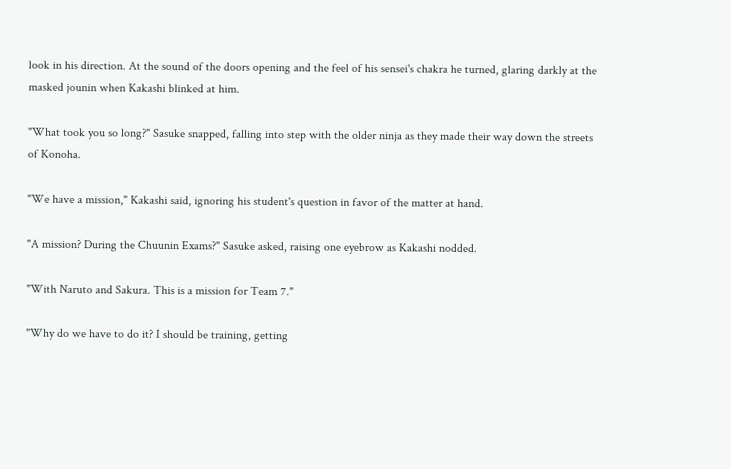look in his direction. At the sound of the doors opening and the feel of his sensei's chakra he turned, glaring darkly at the masked jounin when Kakashi blinked at him.

"What took you so long?" Sasuke snapped, falling into step with the older ninja as they made their way down the streets of Konoha.

"We have a mission," Kakashi said, ignoring his student's question in favor of the matter at hand.

"A mission? During the Chuunin Exams?" Sasuke asked, raising one eyebrow as Kakashi nodded.

"With Naruto and Sakura. This is a mission for Team 7."

"Why do we have to do it? I should be training, getting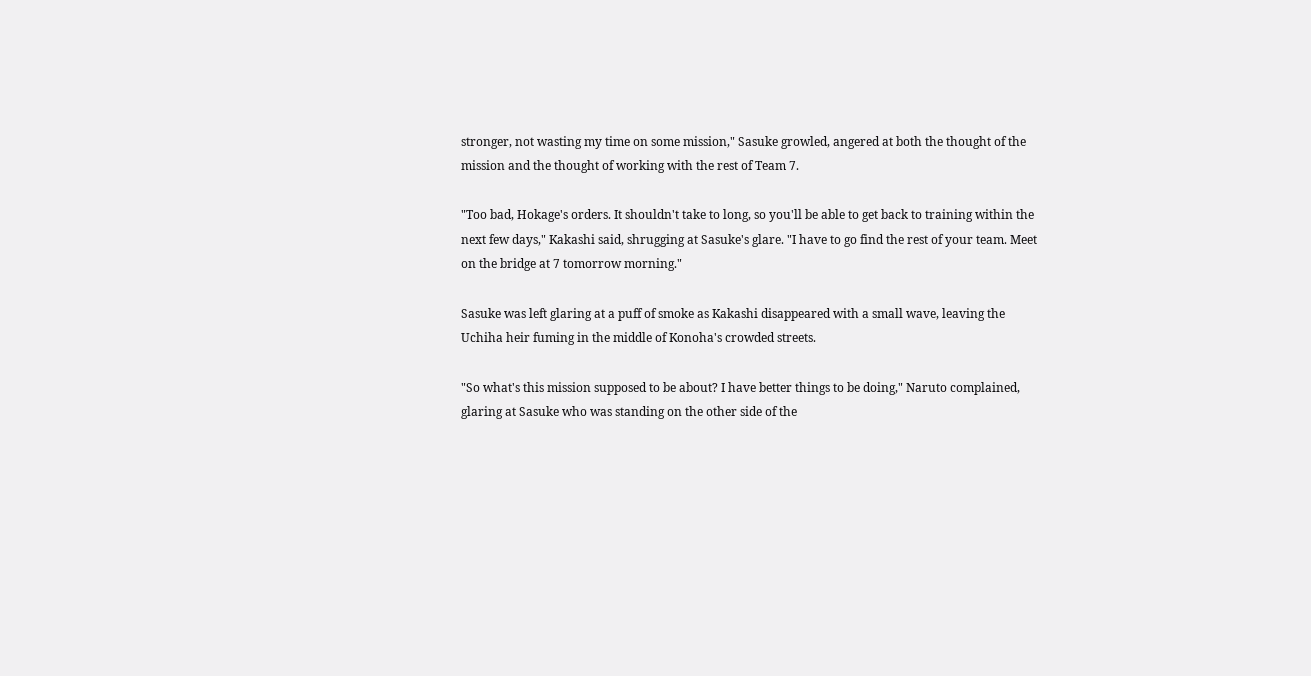stronger, not wasting my time on some mission," Sasuke growled, angered at both the thought of the mission and the thought of working with the rest of Team 7.

"Too bad, Hokage's orders. It shouldn't take to long, so you'll be able to get back to training within the next few days," Kakashi said, shrugging at Sasuke's glare. "I have to go find the rest of your team. Meet on the bridge at 7 tomorrow morning."

Sasuke was left glaring at a puff of smoke as Kakashi disappeared with a small wave, leaving the Uchiha heir fuming in the middle of Konoha's crowded streets.

"So what's this mission supposed to be about? I have better things to be doing," Naruto complained, glaring at Sasuke who was standing on the other side of the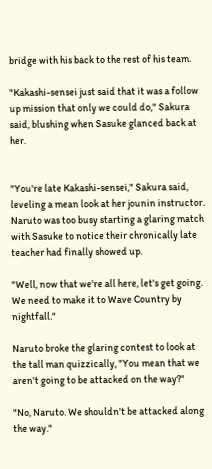bridge with his back to the rest of his team.

"Kakashi-sensei just said that it was a follow up mission that only we could do," Sakura said, blushing when Sasuke glanced back at her.


"You're late Kakashi-sensei," Sakura said, leveling a mean look at her jounin instructor. Naruto was too busy starting a glaring match with Sasuke to notice their chronically late teacher had finally showed up.

"Well, now that we're all here, let's get going. We need to make it to Wave Country by nightfall."

Naruto broke the glaring contest to look at the tall man quizzically, "You mean that we aren't going to be attacked on the way?"

"No, Naruto. We shouldn't be attacked along the way."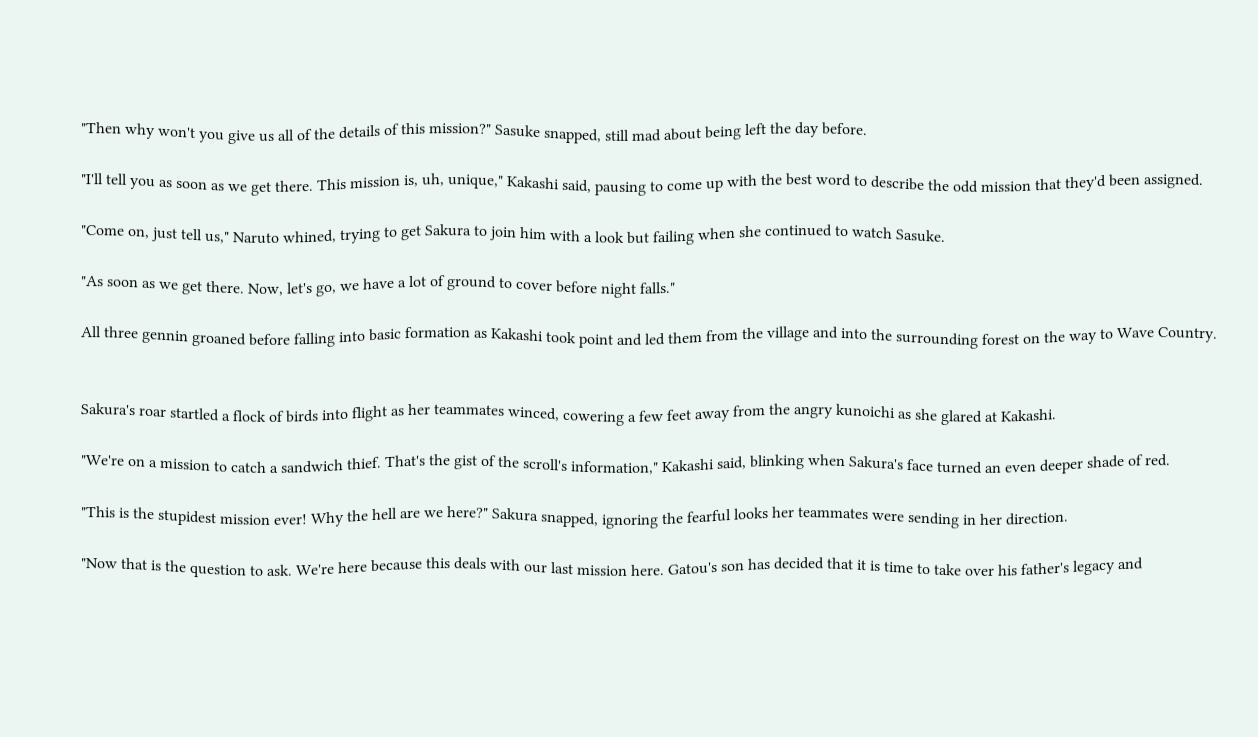"Then why won't you give us all of the details of this mission?" Sasuke snapped, still mad about being left the day before.

"I'll tell you as soon as we get there. This mission is, uh, unique," Kakashi said, pausing to come up with the best word to describe the odd mission that they'd been assigned.

"Come on, just tell us," Naruto whined, trying to get Sakura to join him with a look but failing when she continued to watch Sasuke.

"As soon as we get there. Now, let's go, we have a lot of ground to cover before night falls."

All three gennin groaned before falling into basic formation as Kakashi took point and led them from the village and into the surrounding forest on the way to Wave Country.


Sakura's roar startled a flock of birds into flight as her teammates winced, cowering a few feet away from the angry kunoichi as she glared at Kakashi.

"We're on a mission to catch a sandwich thief. That's the gist of the scroll's information," Kakashi said, blinking when Sakura's face turned an even deeper shade of red.

"This is the stupidest mission ever! Why the hell are we here?" Sakura snapped, ignoring the fearful looks her teammates were sending in her direction.

"Now that is the question to ask. We're here because this deals with our last mission here. Gatou's son has decided that it is time to take over his father's legacy and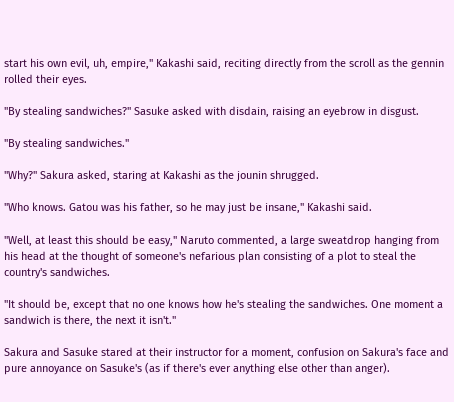start his own evil, uh, empire," Kakashi said, reciting directly from the scroll as the gennin rolled their eyes.

"By stealing sandwiches?" Sasuke asked with disdain, raising an eyebrow in disgust.

"By stealing sandwiches."

"Why?" Sakura asked, staring at Kakashi as the jounin shrugged.

"Who knows. Gatou was his father, so he may just be insane," Kakashi said.

"Well, at least this should be easy," Naruto commented, a large sweatdrop hanging from his head at the thought of someone's nefarious plan consisting of a plot to steal the country's sandwiches.

"It should be, except that no one knows how he's stealing the sandwiches. One moment a sandwich is there, the next it isn't."

Sakura and Sasuke stared at their instructor for a moment, confusion on Sakura's face and pure annoyance on Sasuke's (as if there's ever anything else other than anger).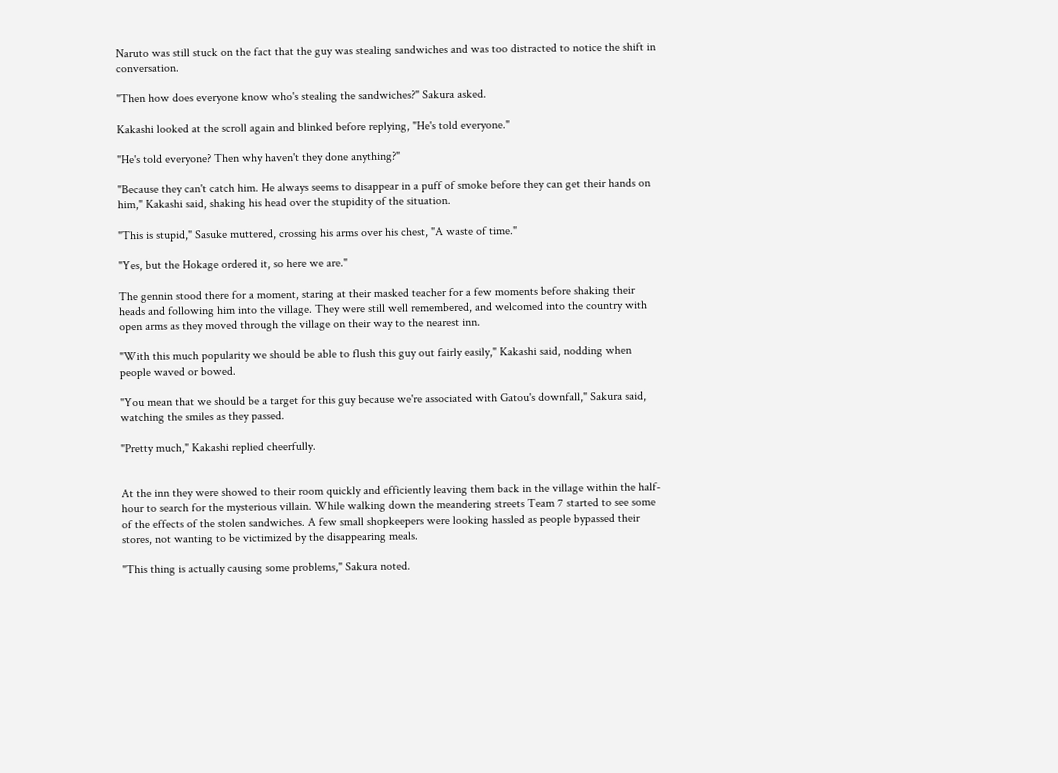Naruto was still stuck on the fact that the guy was stealing sandwiches and was too distracted to notice the shift in conversation.

"Then how does everyone know who's stealing the sandwiches?" Sakura asked.

Kakashi looked at the scroll again and blinked before replying, "He's told everyone."

"He's told everyone? Then why haven't they done anything?"

"Because they can't catch him. He always seems to disappear in a puff of smoke before they can get their hands on him," Kakashi said, shaking his head over the stupidity of the situation.

"This is stupid," Sasuke muttered, crossing his arms over his chest, "A waste of time."

"Yes, but the Hokage ordered it, so here we are."

The gennin stood there for a moment, staring at their masked teacher for a few moments before shaking their heads and following him into the village. They were still well remembered, and welcomed into the country with open arms as they moved through the village on their way to the nearest inn.

"With this much popularity we should be able to flush this guy out fairly easily," Kakashi said, nodding when people waved or bowed.

"You mean that we should be a target for this guy because we're associated with Gatou's downfall," Sakura said, watching the smiles as they passed.

"Pretty much," Kakashi replied cheerfully.


At the inn they were showed to their room quickly and efficiently leaving them back in the village within the half-hour to search for the mysterious villain. While walking down the meandering streets Team 7 started to see some of the effects of the stolen sandwiches. A few small shopkeepers were looking hassled as people bypassed their stores, not wanting to be victimized by the disappearing meals.

"This thing is actually causing some problems," Sakura noted.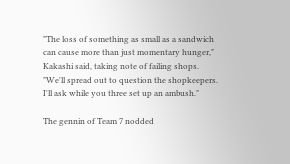"The loss of something as small as a sandwich can cause more than just momentary hunger," Kakashi said, taking note of failing shops. "We'll spread out to question the shopkeepers. I'll ask while you three set up an ambush."

The gennin of Team 7 nodded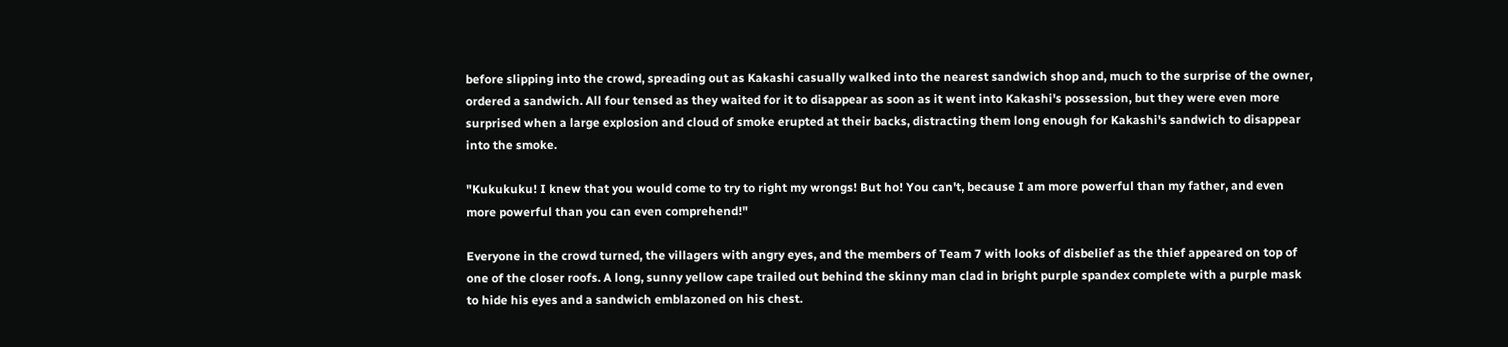before slipping into the crowd, spreading out as Kakashi casually walked into the nearest sandwich shop and, much to the surprise of the owner, ordered a sandwich. All four tensed as they waited for it to disappear as soon as it went into Kakashi's possession, but they were even more surprised when a large explosion and cloud of smoke erupted at their backs, distracting them long enough for Kakashi's sandwich to disappear into the smoke.

"Kukukuku! I knew that you would come to try to right my wrongs! But ho! You can't, because I am more powerful than my father, and even more powerful than you can even comprehend!"

Everyone in the crowd turned, the villagers with angry eyes, and the members of Team 7 with looks of disbelief as the thief appeared on top of one of the closer roofs. A long, sunny yellow cape trailed out behind the skinny man clad in bright purple spandex complete with a purple mask to hide his eyes and a sandwich emblazoned on his chest.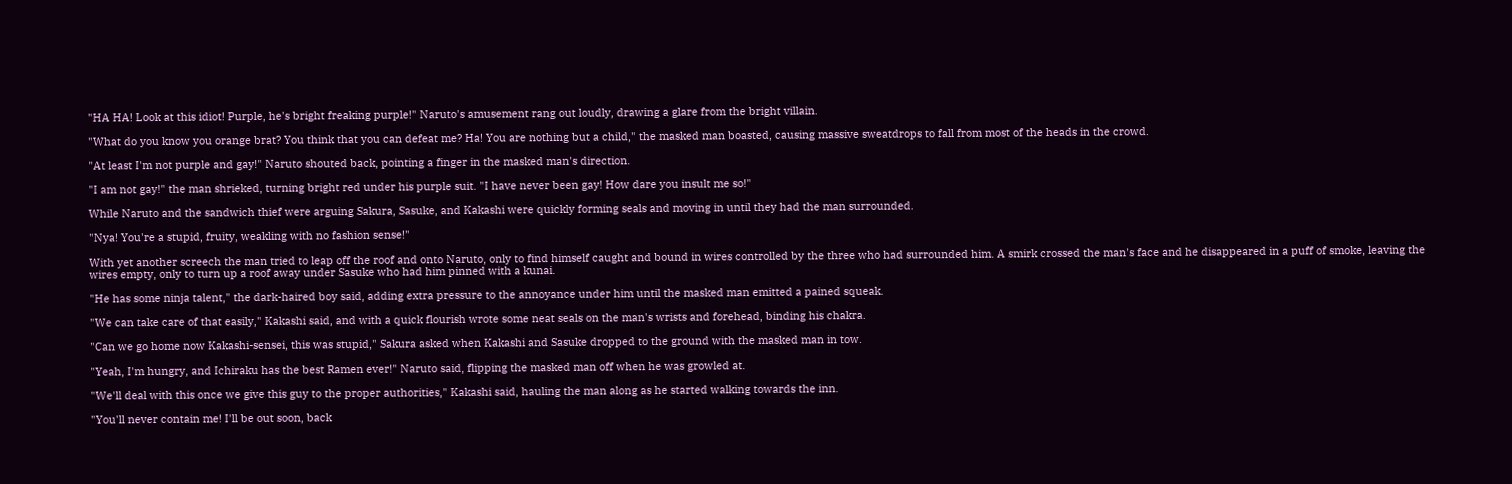"HA HA! Look at this idiot! Purple, he's bright freaking purple!" Naruto's amusement rang out loudly, drawing a glare from the bright villain.

"What do you know you orange brat? You think that you can defeat me? Ha! You are nothing but a child," the masked man boasted, causing massive sweatdrops to fall from most of the heads in the crowd.

"At least I'm not purple and gay!" Naruto shouted back, pointing a finger in the masked man's direction.

"I am not gay!" the man shrieked, turning bright red under his purple suit. "I have never been gay! How dare you insult me so!"

While Naruto and the sandwich thief were arguing Sakura, Sasuke, and Kakashi were quickly forming seals and moving in until they had the man surrounded.

"Nya! You're a stupid, fruity, weakling with no fashion sense!"

With yet another screech the man tried to leap off the roof and onto Naruto, only to find himself caught and bound in wires controlled by the three who had surrounded him. A smirk crossed the man's face and he disappeared in a puff of smoke, leaving the wires empty, only to turn up a roof away under Sasuke who had him pinned with a kunai.

"He has some ninja talent," the dark-haired boy said, adding extra pressure to the annoyance under him until the masked man emitted a pained squeak.

"We can take care of that easily," Kakashi said, and with a quick flourish wrote some neat seals on the man's wrists and forehead, binding his chakra.

"Can we go home now Kakashi-sensei, this was stupid," Sakura asked when Kakashi and Sasuke dropped to the ground with the masked man in tow.

"Yeah, I'm hungry, and Ichiraku has the best Ramen ever!" Naruto said, flipping the masked man off when he was growled at.

"We'll deal with this once we give this guy to the proper authorities," Kakashi said, hauling the man along as he started walking towards the inn.

"You'll never contain me! I'll be out soon, back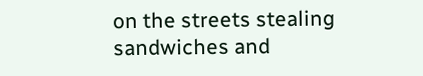on the streets stealing sandwiches and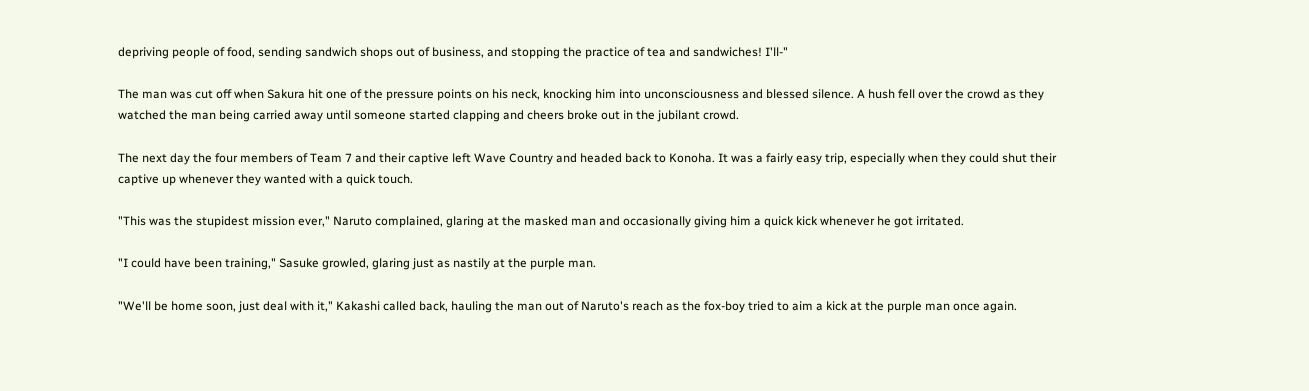depriving people of food, sending sandwich shops out of business, and stopping the practice of tea and sandwiches! I'll-"

The man was cut off when Sakura hit one of the pressure points on his neck, knocking him into unconsciousness and blessed silence. A hush fell over the crowd as they watched the man being carried away until someone started clapping and cheers broke out in the jubilant crowd.

The next day the four members of Team 7 and their captive left Wave Country and headed back to Konoha. It was a fairly easy trip, especially when they could shut their captive up whenever they wanted with a quick touch.

"This was the stupidest mission ever," Naruto complained, glaring at the masked man and occasionally giving him a quick kick whenever he got irritated.

"I could have been training," Sasuke growled, glaring just as nastily at the purple man.

"We'll be home soon, just deal with it," Kakashi called back, hauling the man out of Naruto's reach as the fox-boy tried to aim a kick at the purple man once again.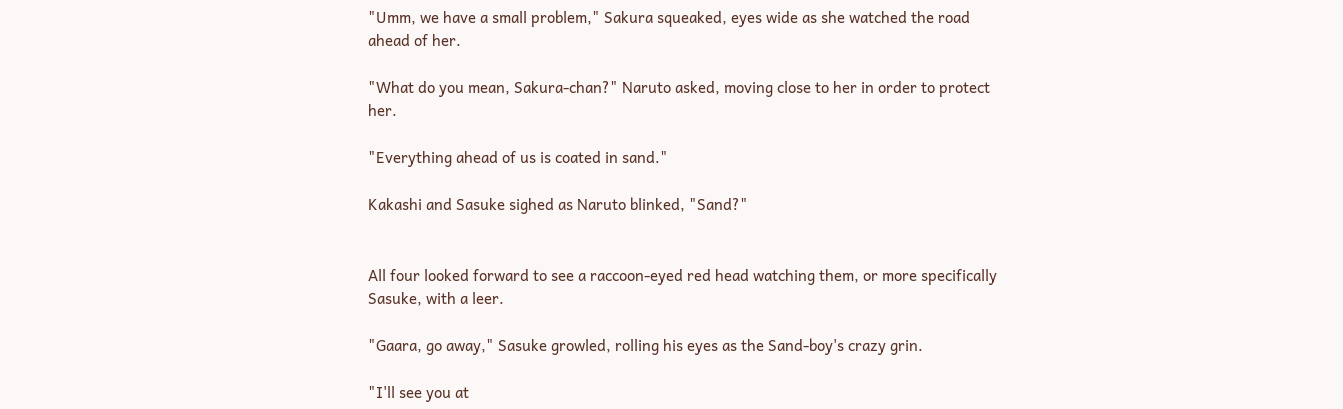"Umm, we have a small problem," Sakura squeaked, eyes wide as she watched the road ahead of her.

"What do you mean, Sakura-chan?" Naruto asked, moving close to her in order to protect her.

"Everything ahead of us is coated in sand."

Kakashi and Sasuke sighed as Naruto blinked, "Sand?"


All four looked forward to see a raccoon-eyed red head watching them, or more specifically Sasuke, with a leer.

"Gaara, go away," Sasuke growled, rolling his eyes as the Sand-boy's crazy grin.

"I'll see you at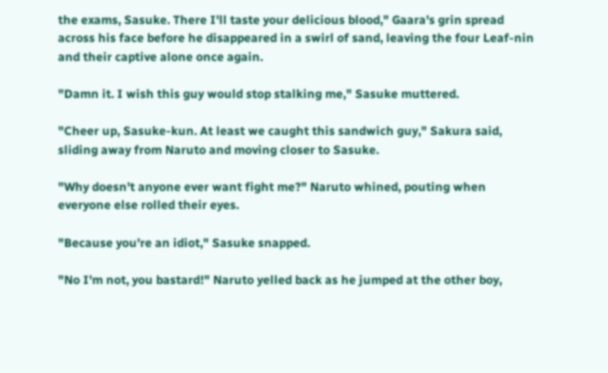the exams, Sasuke. There I'll taste your delicious blood," Gaara's grin spread across his face before he disappeared in a swirl of sand, leaving the four Leaf-nin and their captive alone once again.

"Damn it. I wish this guy would stop stalking me," Sasuke muttered.

"Cheer up, Sasuke-kun. At least we caught this sandwich guy," Sakura said, sliding away from Naruto and moving closer to Sasuke.

"Why doesn't anyone ever want fight me?" Naruto whined, pouting when everyone else rolled their eyes.

"Because you're an idiot," Sasuke snapped.

"No I'm not, you bastard!" Naruto yelled back as he jumped at the other boy,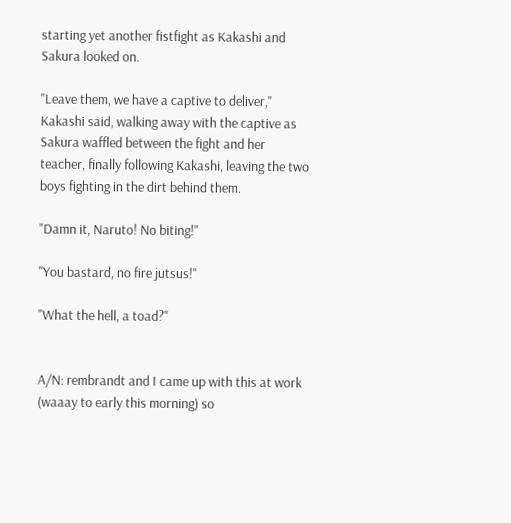starting yet another fistfight as Kakashi and Sakura looked on.

"Leave them, we have a captive to deliver," Kakashi said, walking away with the captive as Sakura waffled between the fight and her teacher, finally following Kakashi, leaving the two boys fighting in the dirt behind them.

"Damn it, Naruto! No biting!"

"You bastard, no fire jutsus!"

"What the hell, a toad?"


A/N: rembrandt and I came up with this at work (waaay to early this morning) so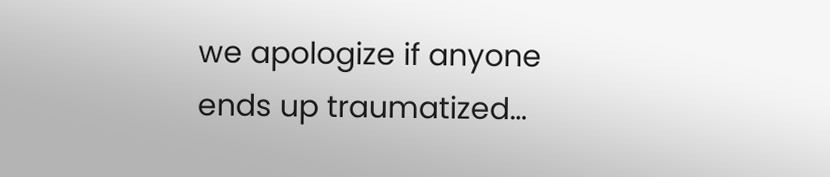we apologize if anyone ends up traumatized…